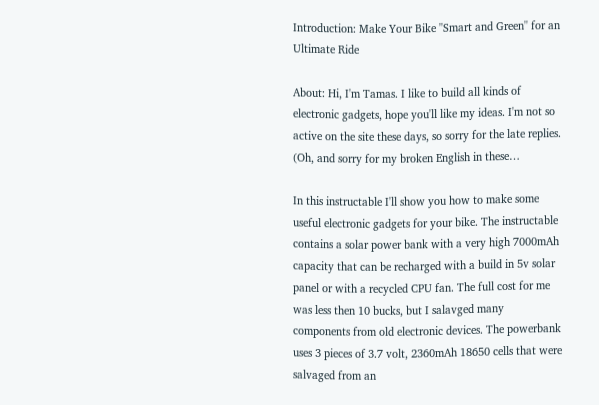Introduction: Make Your Bike ''Smart and Green'' for an Ultimate Ride

About: Hi, I'm Tamas. I like to build all kinds of electronic gadgets, hope you'll like my ideas. I'm not so active on the site these days, so sorry for the late replies. (Oh, and sorry for my broken English in these…

In this instructable I'll show you how to make some useful electronic gadgets for your bike. The instructable contains a solar power bank with a very high 7000mAh capacity that can be recharged with a build in 5v solar panel or with a recycled CPU fan. The full cost for me was less then 10 bucks, but I salavged many components from old electronic devices. The powerbank uses 3 pieces of 3.7 volt, 2360mAh 18650 cells that were salvaged from an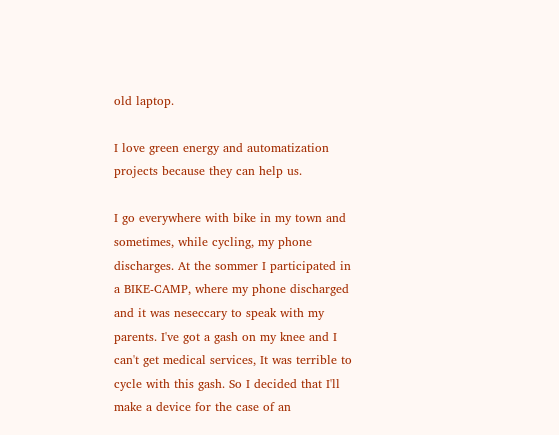old laptop.

I love green energy and automatization projects because they can help us.

I go everywhere with bike in my town and sometimes, while cycling, my phone discharges. At the sommer I participated in a BIKE-CAMP, where my phone discharged and it was neseccary to speak with my parents. I've got a gash on my knee and I can't get medical services, It was terrible to cycle with this gash. So I decided that I'll make a device for the case of an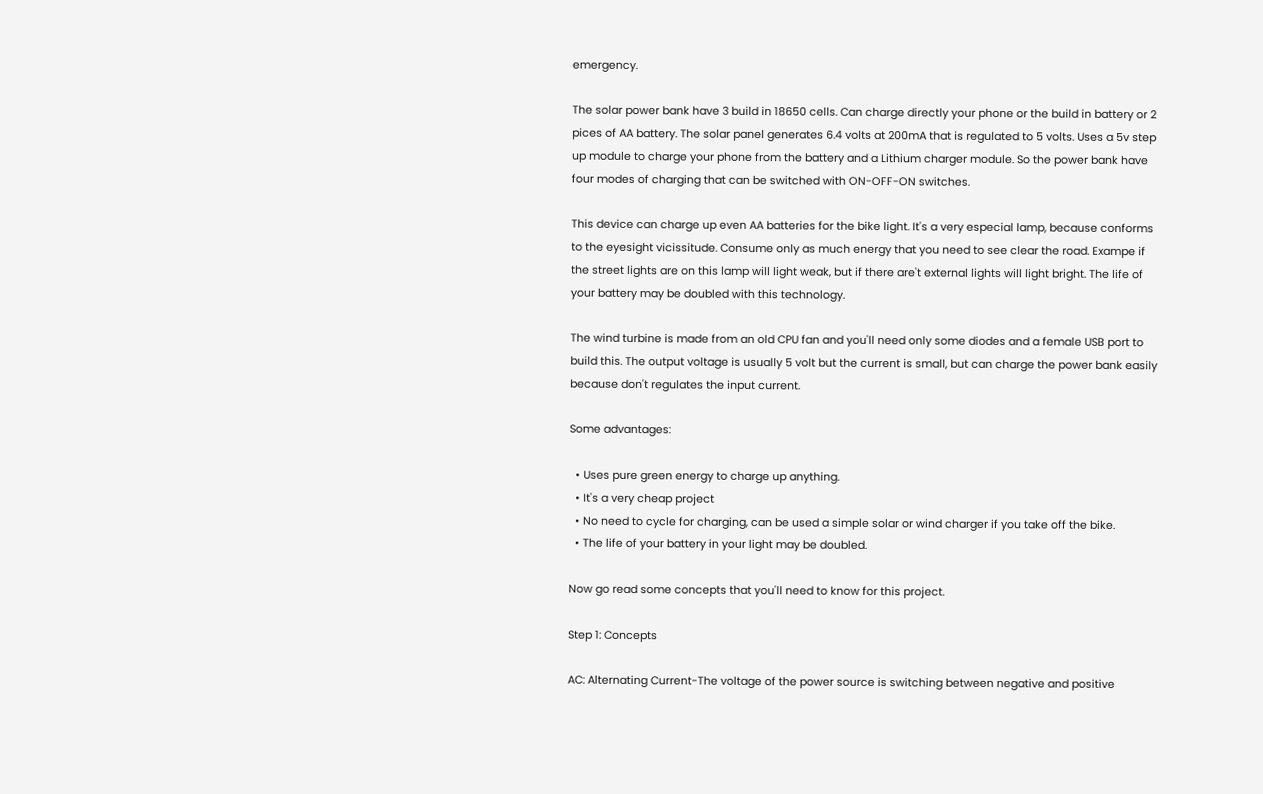emergency.

The solar power bank have 3 build in 18650 cells. Can charge directly your phone or the build in battery or 2 pices of AA battery. The solar panel generates 6.4 volts at 200mA that is regulated to 5 volts. Uses a 5v step up module to charge your phone from the battery and a Lithium charger module. So the power bank have four modes of charging that can be switched with ON-OFF-ON switches.

This device can charge up even AA batteries for the bike light. It's a very especial lamp, because conforms to the eyesight vicissitude. Consume only as much energy that you need to see clear the road. Exampe if the street lights are on this lamp will light weak, but if there are't external lights will light bright. The life of your battery may be doubled with this technology.

The wind turbine is made from an old CPU fan and you'll need only some diodes and a female USB port to build this. The output voltage is usually 5 volt but the current is small, but can charge the power bank easily because don't regulates the input current.

Some advantages:

  • Uses pure green energy to charge up anything.
  • It's a very cheap project
  • No need to cycle for charging, can be used a simple solar or wind charger if you take off the bike.
  • The life of your battery in your light may be doubled.

Now go read some concepts that you'll need to know for this project.

Step 1: Concepts

AC: Alternating Current-The voltage of the power source is switching between negative and positive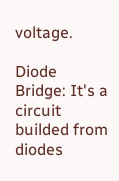voltage.

Diode Bridge: It's a circuit builded from diodes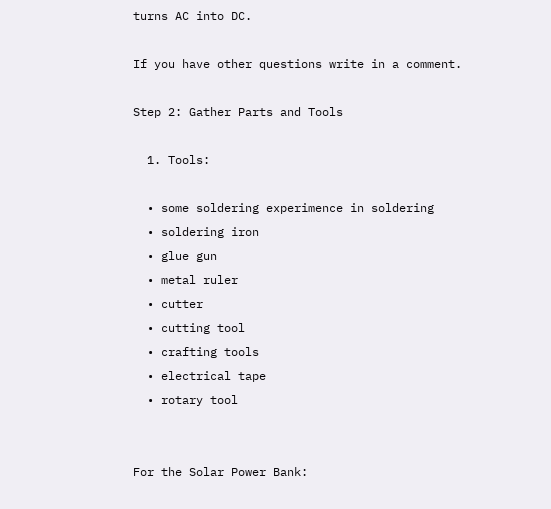turns AC into DC.

If you have other questions write in a comment.

Step 2: Gather Parts and Tools

  1. Tools:

  • some soldering experimence in soldering
  • soldering iron
  • glue gun
  • metal ruler
  • cutter
  • cutting tool
  • crafting tools
  • electrical tape
  • rotary tool


For the Solar Power Bank: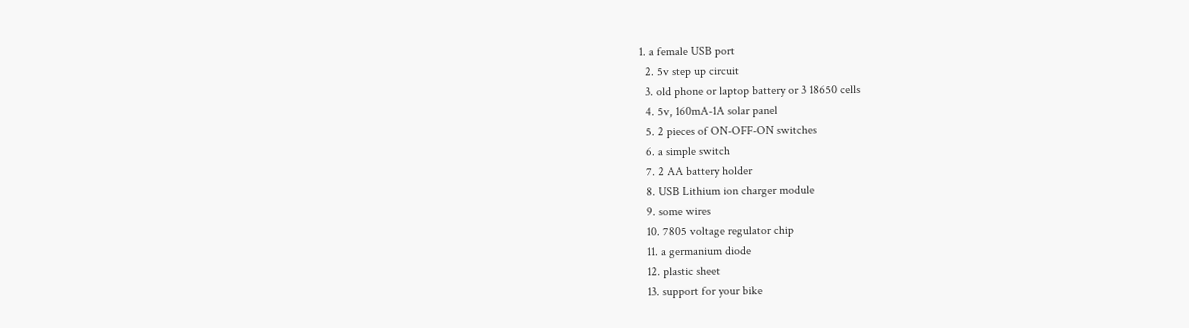1. a female USB port
  2. 5v step up circuit
  3. old phone or laptop battery or 3 18650 cells
  4. 5v, 160mA-1A solar panel
  5. 2 pieces of ON-OFF-ON switches
  6. a simple switch
  7. 2 AA battery holder
  8. USB Lithium ion charger module
  9. some wires
  10. 7805 voltage regulator chip
  11. a germanium diode
  12. plastic sheet
  13. support for your bike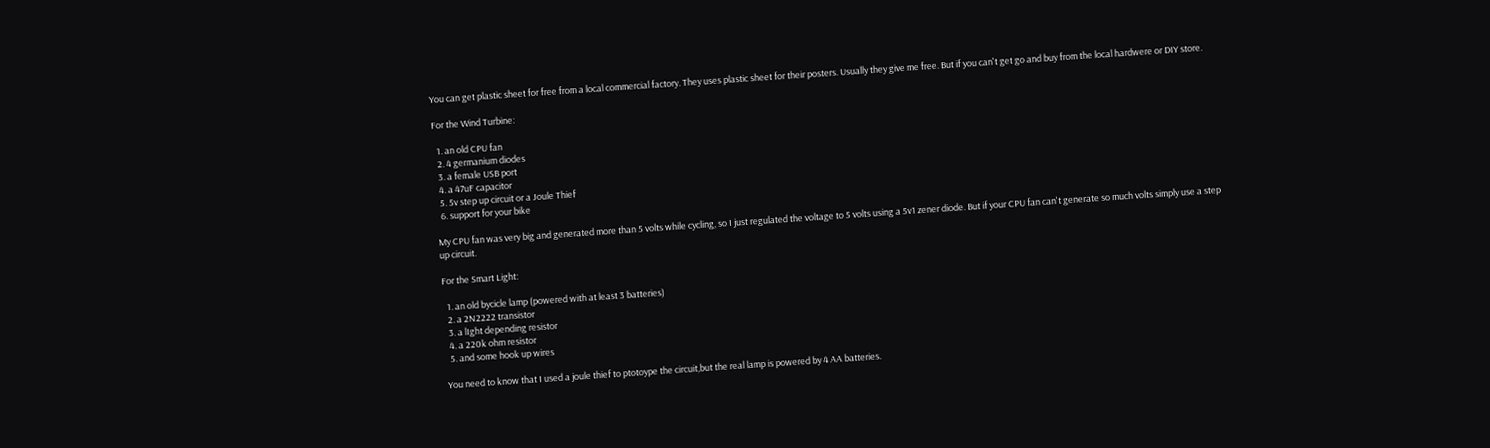You can get plastic sheet for free from a local commercial factory. They uses plastic sheet for their posters. Usually they give me free. But if you can't get go and buy from the local hardwere or DIY store.

For the Wind Turbine:

  1. an old CPU fan
  2. 4 germanium diodes
  3. a female USB port
  4. a 47uF capacitor
  5. 5v step up circuit or a Joule Thief
  6. support for your bike

My CPU fan was very big and generated more than 5 volts while cycling, so I just regulated the voltage to 5 volts using a 5v1 zener diode. But if your CPU fan can't generate so much volts simply use a step up circuit.

For the Smart Light:

  1. an old bycicle lamp (powered with at least 3 batteries)
  2. a 2N2222 transistor
  3. a lIght depending resistor
  4. a 220k ohm resistor
  5. and some hook up wires

You need to know that I used a joule thief to ptotoype the circuit,but the real lamp is powered by 4 AA batteries.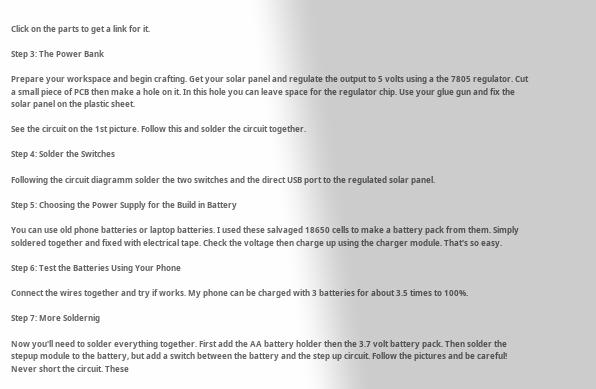Click on the parts to get a link for it.

Step 3: The Power Bank

Prepare your workspace and begin crafting. Get your solar panel and regulate the output to 5 volts using a the 7805 regulator. Cut a small piece of PCB then make a hole on it. In this hole you can leave space for the regulator chip. Use your glue gun and fix the solar panel on the plastic sheet.

See the circuit on the 1st picture. Follow this and solder the circuit together.

Step 4: Solder the Switches

Following the circuit diagramm solder the two switches and the direct USB port to the regulated solar panel.

Step 5: Choosing the Power Supply for the Build in Battery

You can use old phone batteries or laptop batteries. I used these salvaged 18650 cells to make a battery pack from them. Simply soldered together and fixed with electrical tape. Check the voltage then charge up using the charger module. That's so easy.

Step 6: Test the Batteries Using Your Phone

Connect the wires together and try if works. My phone can be charged with 3 batteries for about 3.5 times to 100%.

Step 7: More Soldernig

Now you'll need to solder everything together. First add the AA battery holder then the 3.7 volt battery pack. Then solder the stepup module to the battery, but add a switch between the battery and the step up circuit. Follow the pictures and be careful! Never short the circuit. These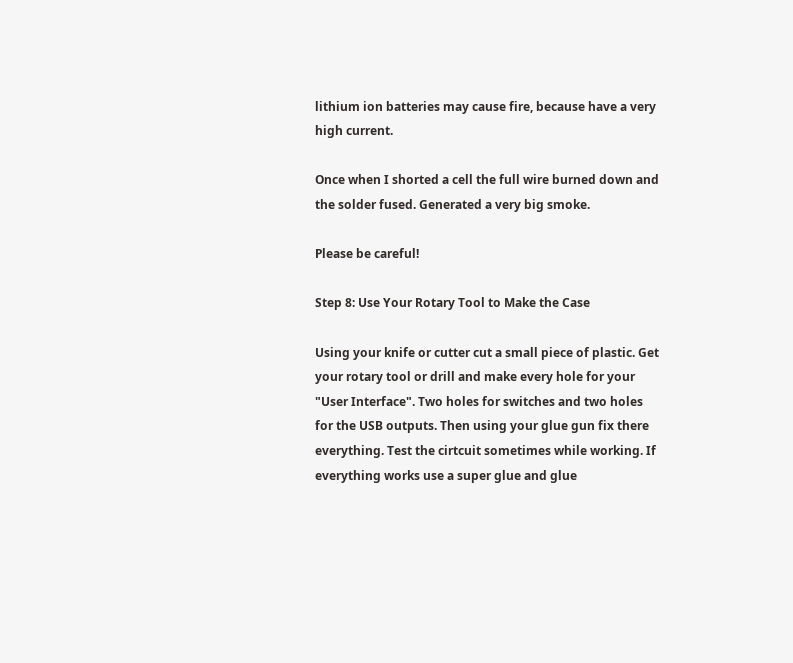lithium ion batteries may cause fire, because have a very high current.

Once when I shorted a cell the full wire burned down and the solder fused. Generated a very big smoke.

Please be careful!

Step 8: Use Your Rotary Tool to Make the Case

Using your knife or cutter cut a small piece of plastic. Get your rotary tool or drill and make every hole for your "User Interface". Two holes for switches and two holes for the USB outputs. Then using your glue gun fix there everything. Test the cirtcuit sometimes while working. If everything works use a super glue and glue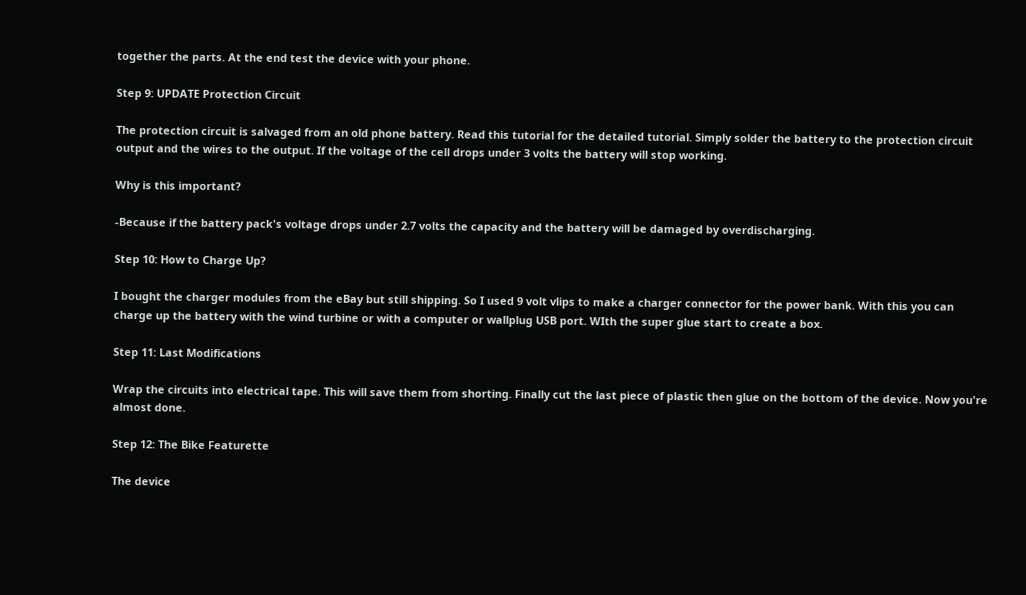together the parts. At the end test the device with your phone.

Step 9: UPDATE Protection Circuit

The protection circuit is salvaged from an old phone battery. Read this tutorial for the detailed tutorial. Simply solder the battery to the protection circuit output and the wires to the output. If the voltage of the cell drops under 3 volts the battery will stop working.

Why is this important?

-Because if the battery pack's voltage drops under 2.7 volts the capacity and the battery will be damaged by overdischarging.

Step 10: How to Charge Up?

I bought the charger modules from the eBay but still shipping. So I used 9 volt vlips to make a charger connector for the power bank. With this you can charge up the battery with the wind turbine or with a computer or wallplug USB port. WIth the super glue start to create a box.

Step 11: Last Modifications

Wrap the circuits into electrical tape. This will save them from shorting. Finally cut the last piece of plastic then glue on the bottom of the device. Now you're almost done.

Step 12: The Bike Featurette

The device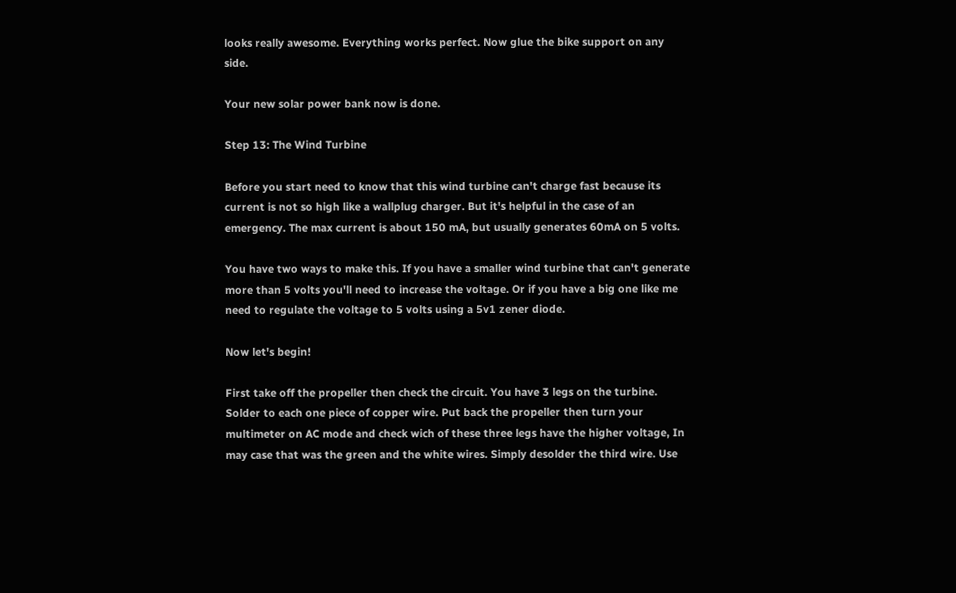looks really awesome. Everything works perfect. Now glue the bike support on any side.

Your new solar power bank now is done.

Step 13: The Wind Turbine

Before you start need to know that this wind turbine can't charge fast because its current is not so high like a wallplug charger. But it's helpful in the case of an emergency. The max current is about 150 mA, but usually generates 60mA on 5 volts.

You have two ways to make this. If you have a smaller wind turbine that can't generate more than 5 volts you'll need to increase the voltage. Or if you have a big one like me need to regulate the voltage to 5 volts using a 5v1 zener diode.

Now let's begin!

First take off the propeller then check the circuit. You have 3 legs on the turbine. Solder to each one piece of copper wire. Put back the propeller then turn your multimeter on AC mode and check wich of these three legs have the higher voltage, In may case that was the green and the white wires. Simply desolder the third wire. Use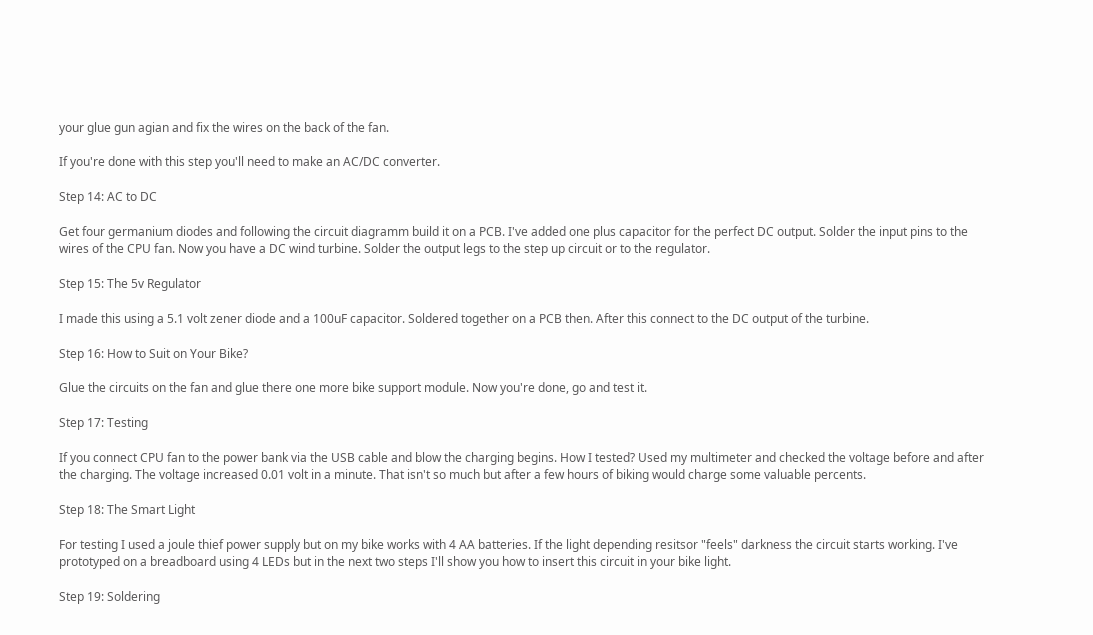your glue gun agian and fix the wires on the back of the fan.

If you're done with this step you'll need to make an AC/DC converter.

Step 14: AC to DC

Get four germanium diodes and following the circuit diagramm build it on a PCB. I've added one plus capacitor for the perfect DC output. Solder the input pins to the wires of the CPU fan. Now you have a DC wind turbine. Solder the output legs to the step up circuit or to the regulator.

Step 15: The 5v Regulator

I made this using a 5.1 volt zener diode and a 100uF capacitor. Soldered together on a PCB then. After this connect to the DC output of the turbine.

Step 16: How to Suit on Your Bike?

Glue the circuits on the fan and glue there one more bike support module. Now you're done, go and test it.

Step 17: Testing

If you connect CPU fan to the power bank via the USB cable and blow the charging begins. How I tested? Used my multimeter and checked the voltage before and after the charging. The voltage increased 0.01 volt in a minute. That isn't so much but after a few hours of biking would charge some valuable percents.

Step 18: The Smart Light

For testing I used a joule thief power supply but on my bike works with 4 AA batteries. If the light depending resitsor "feels" darkness the circuit starts working. I've prototyped on a breadboard using 4 LEDs but in the next two steps I'll show you how to insert this circuit in your bike light.

Step 19: Soldering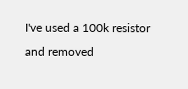I've used a 100k resistor and removed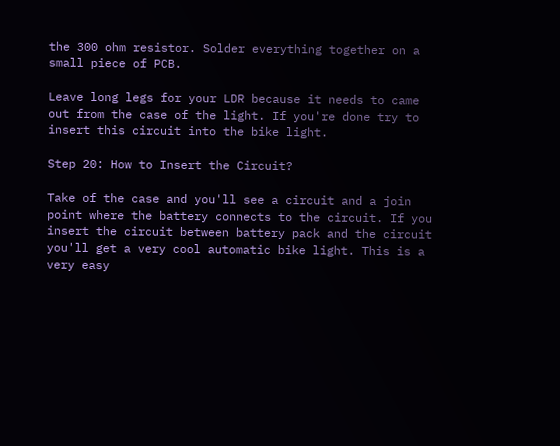the 300 ohm resistor. Solder everything together on a small piece of PCB.

Leave long legs for your LDR because it needs to came out from the case of the light. If you're done try to insert this circuit into the bike light.

Step 20: How to Insert the Circuit?

Take of the case and you'll see a circuit and a join point where the battery connects to the circuit. If you insert the circuit between battery pack and the circuit you'll get a very cool automatic bike light. This is a very easy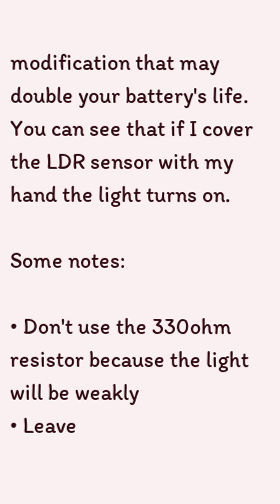modification that may double your battery's life. You can see that if I cover the LDR sensor with my hand the light turns on.

Some notes:

• Don't use the 330ohm resistor because the light will be weakly
• Leave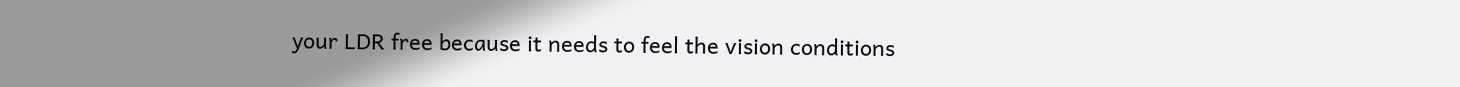your LDR free because it needs to feel the vision conditions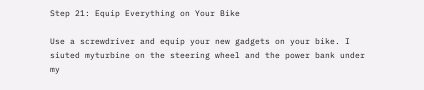Step 21: Equip Everything on Your Bike

Use a screwdriver and equip your new gadgets on your bike. I siuted myturbine on the steering wheel and the power bank under my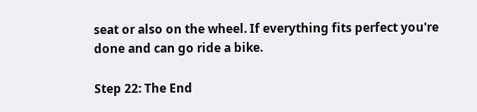seat or also on the wheel. If everything fits perfect you're done and can go ride a bike.

Step 22: The End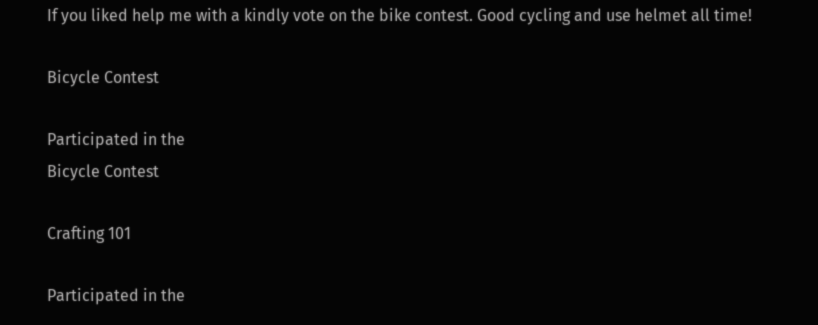If you liked help me with a kindly vote on the bike contest. Good cycling and use helmet all time!

Bicycle Contest

Participated in the
Bicycle Contest

Crafting 101

Participated in the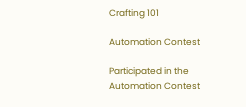Crafting 101

Automation Contest

Participated in the
Automation Contest